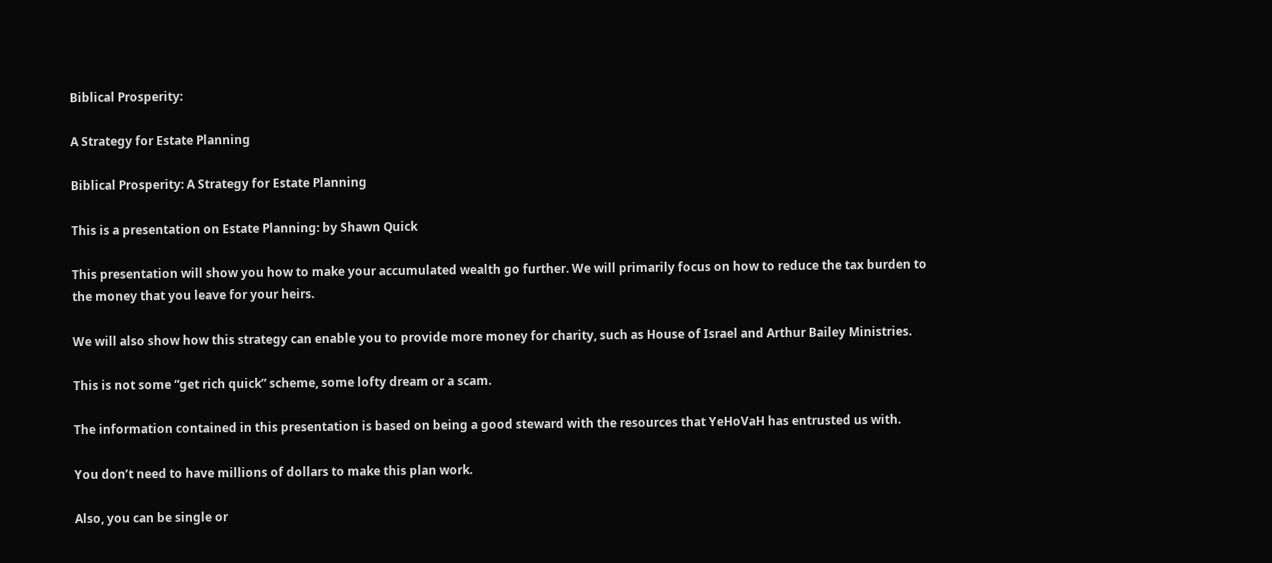Biblical Prosperity:

A Strategy for Estate Planning

Biblical Prosperity: A Strategy for Estate Planning

This is a presentation on Estate Planning: by Shawn Quick

This presentation will show you how to make your accumulated wealth go further. We will primarily focus on how to reduce the tax burden to the money that you leave for your heirs.

We will also show how this strategy can enable you to provide more money for charity, such as House of Israel and Arthur Bailey Ministries.

This is not some “get rich quick” scheme, some lofty dream or a scam.

The information contained in this presentation is based on being a good steward with the resources that YeHoVaH has entrusted us with.

You don’t need to have millions of dollars to make this plan work.

Also, you can be single or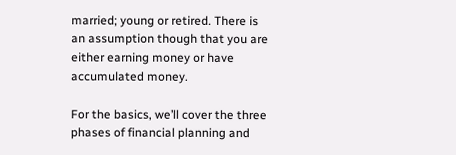married; young or retired. There is an assumption though that you are either earning money or have accumulated money.

For the basics, we’ll cover the three phases of financial planning and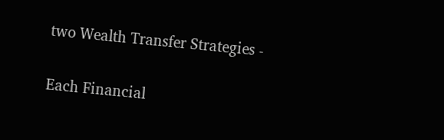two Wealth Transfer Strategies ‐

Each Financial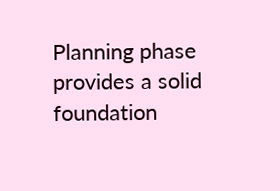Planning phase provides a solid foundation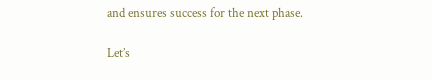and ensures success for the next phase.

Let’s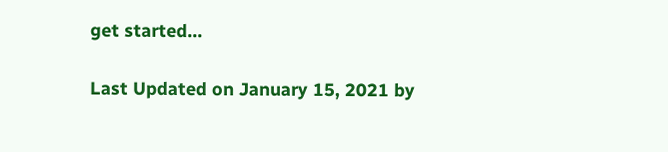get started…

Last Updated on January 15, 2021 by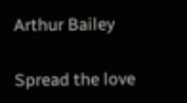Arthur Bailey

Spread the love